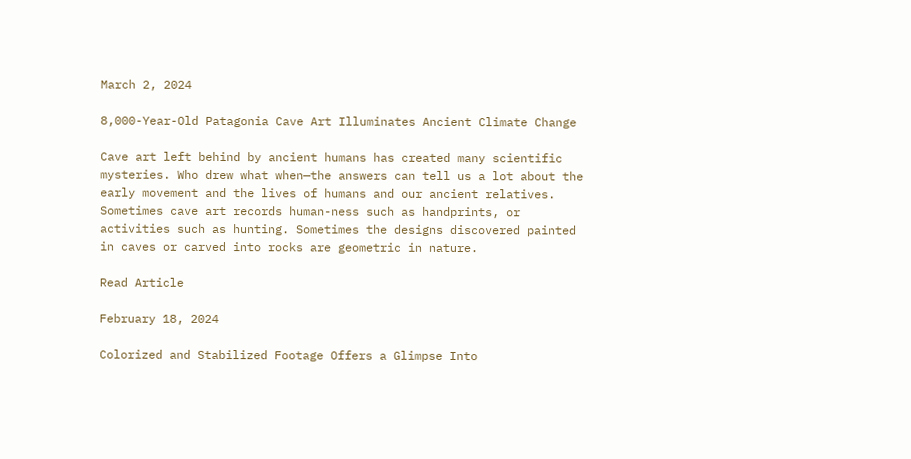March 2, 2024

8,000-Year-Old Patagonia Cave Art Illuminates Ancient Climate Change

Cave art left behind by ancient humans has created many scientific mysteries. Who drew what when—the answers can tell us a lot about the early movement and the lives of humans and our ancient relatives. Sometimes cave art records human-ness such as handprints, or activities such as hunting. Sometimes the designs discovered painted in caves or carved into rocks are geometric in nature.

Read Article

February 18, 2024

Colorized and Stabilized Footage Offers a Glimpse Into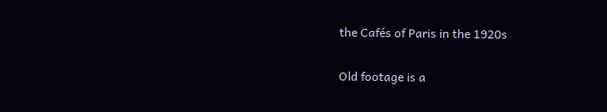the Cafés of Paris in the 1920s

Old footage is a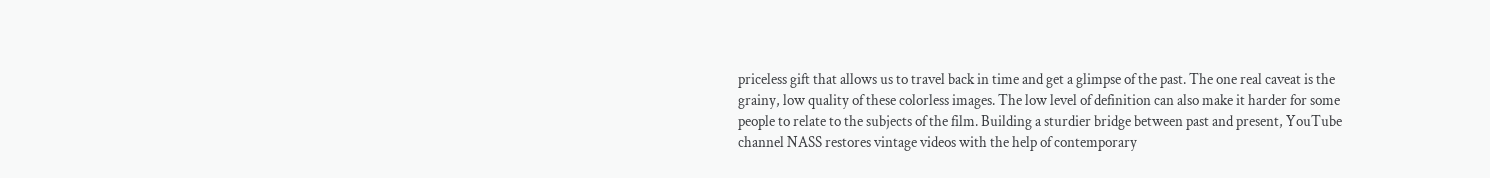priceless gift that allows us to travel back in time and get a glimpse of the past. The one real caveat is the grainy, low quality of these colorless images. The low level of definition can also make it harder for some people to relate to the subjects of the film. Building a sturdier bridge between past and present, YouTube channel NASS restores vintage videos with the help of contemporary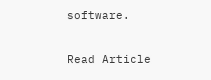software.

Read Article